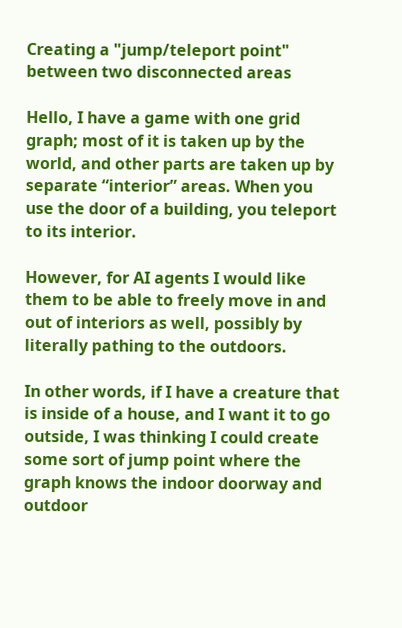Creating a "jump/teleport point" between two disconnected areas

Hello, I have a game with one grid graph; most of it is taken up by the world, and other parts are taken up by separate “interior” areas. When you use the door of a building, you teleport to its interior.

However, for AI agents I would like them to be able to freely move in and out of interiors as well, possibly by literally pathing to the outdoors.

In other words, if I have a creature that is inside of a house, and I want it to go outside, I was thinking I could create some sort of jump point where the graph knows the indoor doorway and outdoor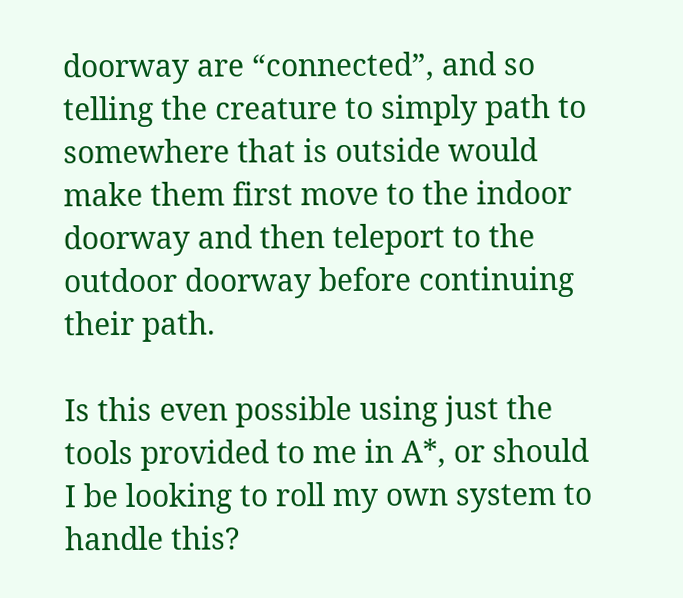doorway are “connected”, and so telling the creature to simply path to somewhere that is outside would make them first move to the indoor doorway and then teleport to the outdoor doorway before continuing their path.

Is this even possible using just the tools provided to me in A*, or should I be looking to roll my own system to handle this?